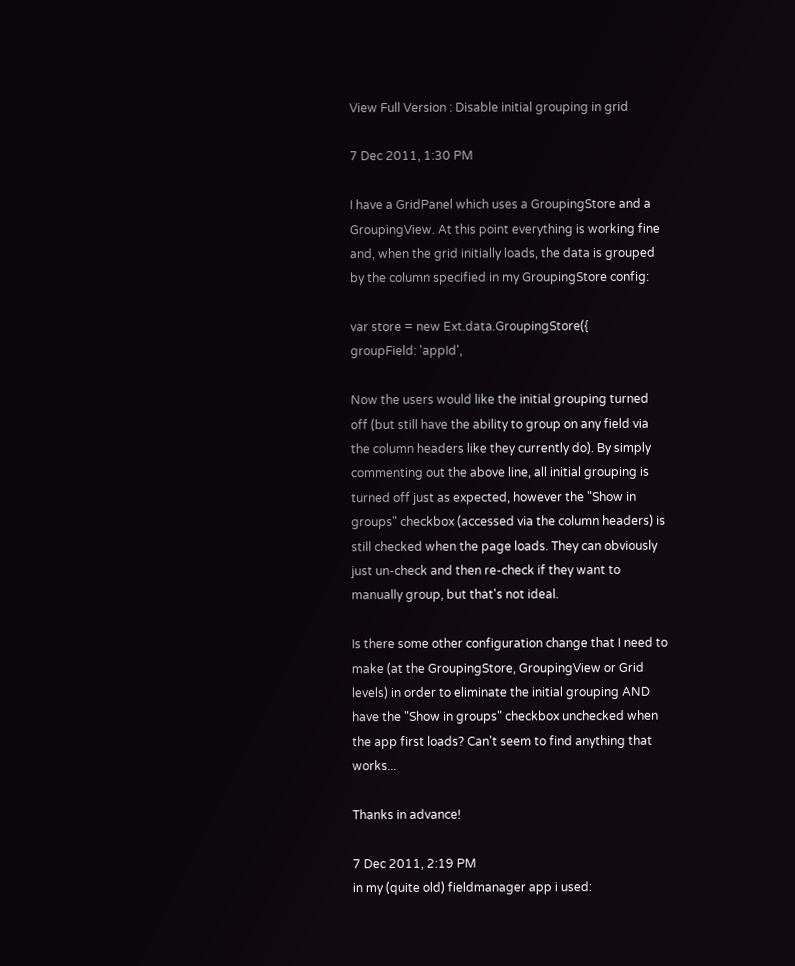View Full Version : Disable initial grouping in grid

7 Dec 2011, 1:30 PM

I have a GridPanel which uses a GroupingStore and a GroupingView. At this point everything is working fine and, when the grid initially loads, the data is grouped by the column specified in my GroupingStore config:

var store = new Ext.data.GroupingStore({
groupField: 'appId',

Now the users would like the initial grouping turned off (but still have the ability to group on any field via the column headers like they currently do). By simply commenting out the above line, all initial grouping is turned off just as expected, however the "Show in groups" checkbox (accessed via the column headers) is still checked when the page loads. They can obviously just un-check and then re-check if they want to manually group, but that's not ideal.

Is there some other configuration change that I need to make (at the GroupingStore, GroupingView or Grid levels) in order to eliminate the initial grouping AND have the "Show in groups" checkbox unchecked when the app first loads? Can't seem to find anything that works...

Thanks in advance!

7 Dec 2011, 2:19 PM
in my (quite old) fieldmanager app i used: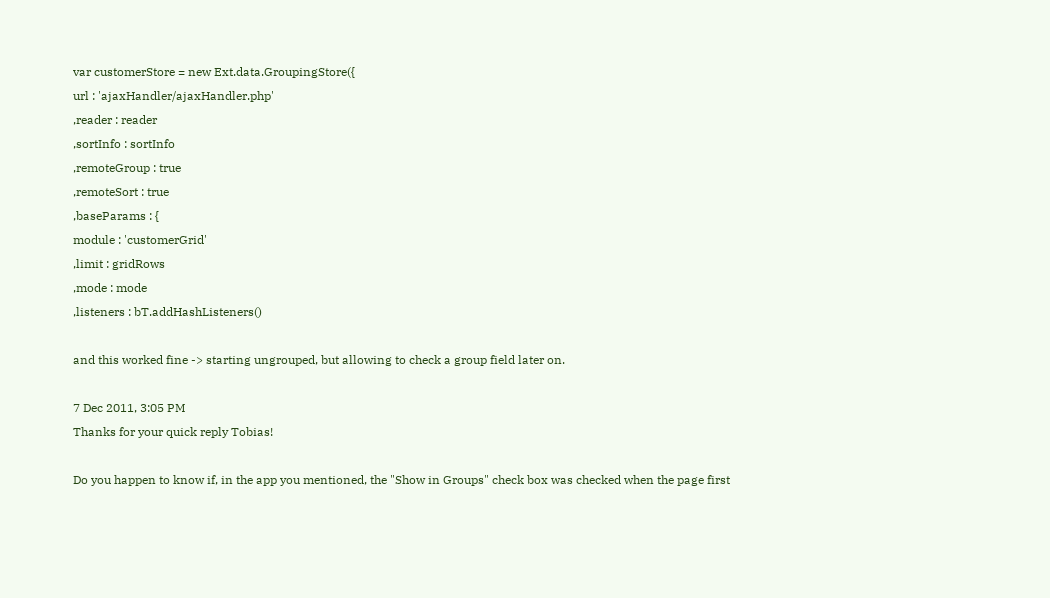var customerStore = new Ext.data.GroupingStore({
url : 'ajaxHandler/ajaxHandler.php'
,reader : reader
,sortInfo : sortInfo
,remoteGroup : true
,remoteSort : true
,baseParams : {
module : 'customerGrid'
,limit : gridRows
,mode : mode
,listeners : bT.addHashListeners()

and this worked fine -> starting ungrouped, but allowing to check a group field later on.

7 Dec 2011, 3:05 PM
Thanks for your quick reply Tobias!

Do you happen to know if, in the app you mentioned, the "Show in Groups" check box was checked when the page first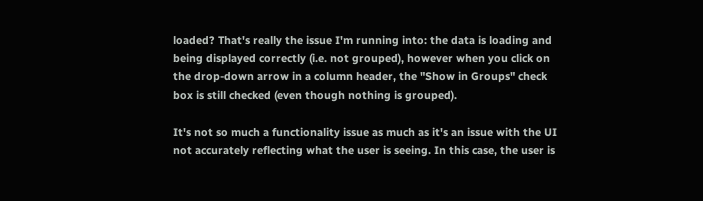loaded? That's really the issue I'm running into: the data is loading and being displayed correctly (i.e. not grouped), however when you click on the drop-down arrow in a column header, the "Show in Groups" check box is still checked (even though nothing is grouped).

It's not so much a functionality issue as much as it's an issue with the UI not accurately reflecting what the user is seeing. In this case, the user is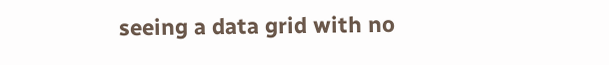seeing a data grid with no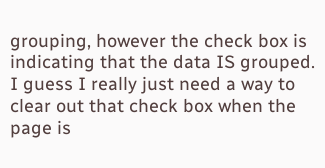grouping, however the check box is indicating that the data IS grouped. I guess I really just need a way to clear out that check box when the page is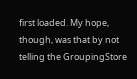first loaded. My hope, though, was that by not telling the GroupingStore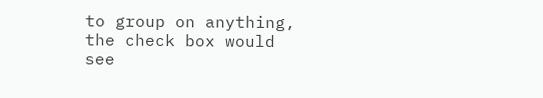to group on anything, the check box would see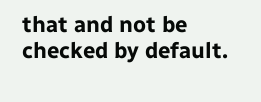that and not be checked by default.